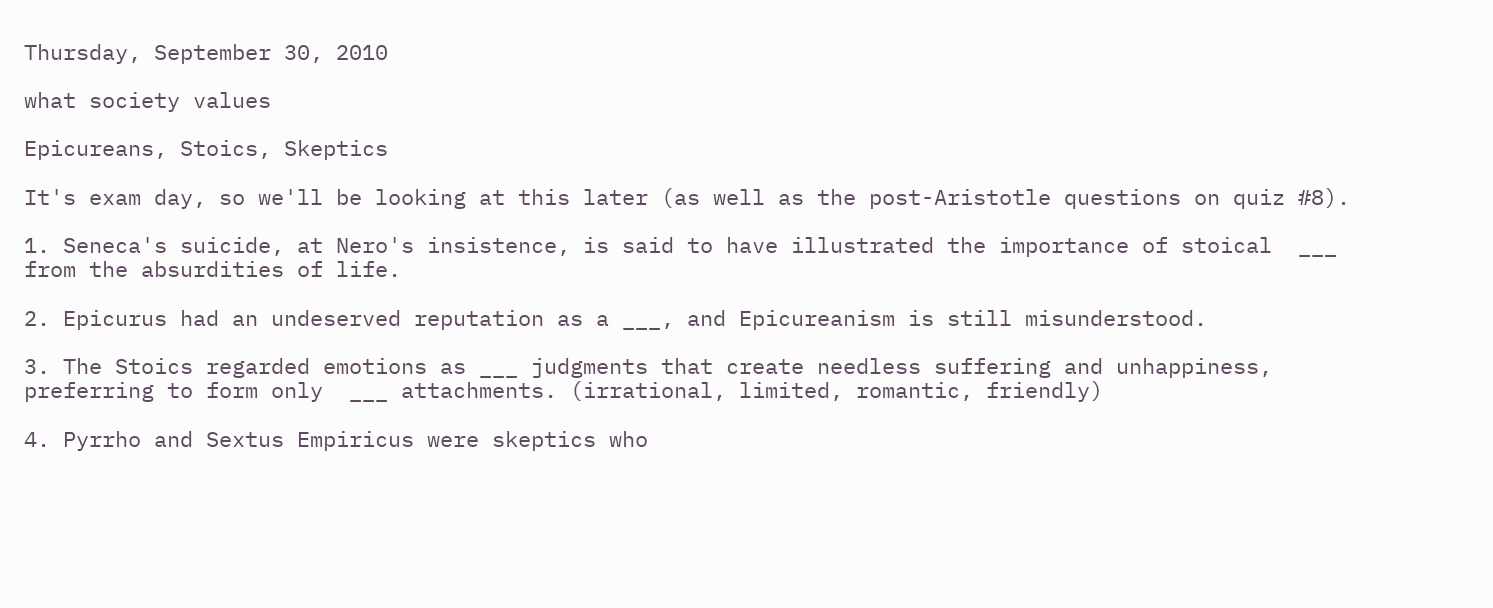Thursday, September 30, 2010

what society values

Epicureans, Stoics, Skeptics

It's exam day, so we'll be looking at this later (as well as the post-Aristotle questions on quiz #8).

1. Seneca's suicide, at Nero's insistence, is said to have illustrated the importance of stoical  ___ from the absurdities of life.

2. Epicurus had an undeserved reputation as a ___, and Epicureanism is still misunderstood.

3. The Stoics regarded emotions as ___ judgments that create needless suffering and unhappiness, preferring to form only  ___ attachments. (irrational, limited, romantic, friendly)

4. Pyrrho and Sextus Empiricus were skeptics who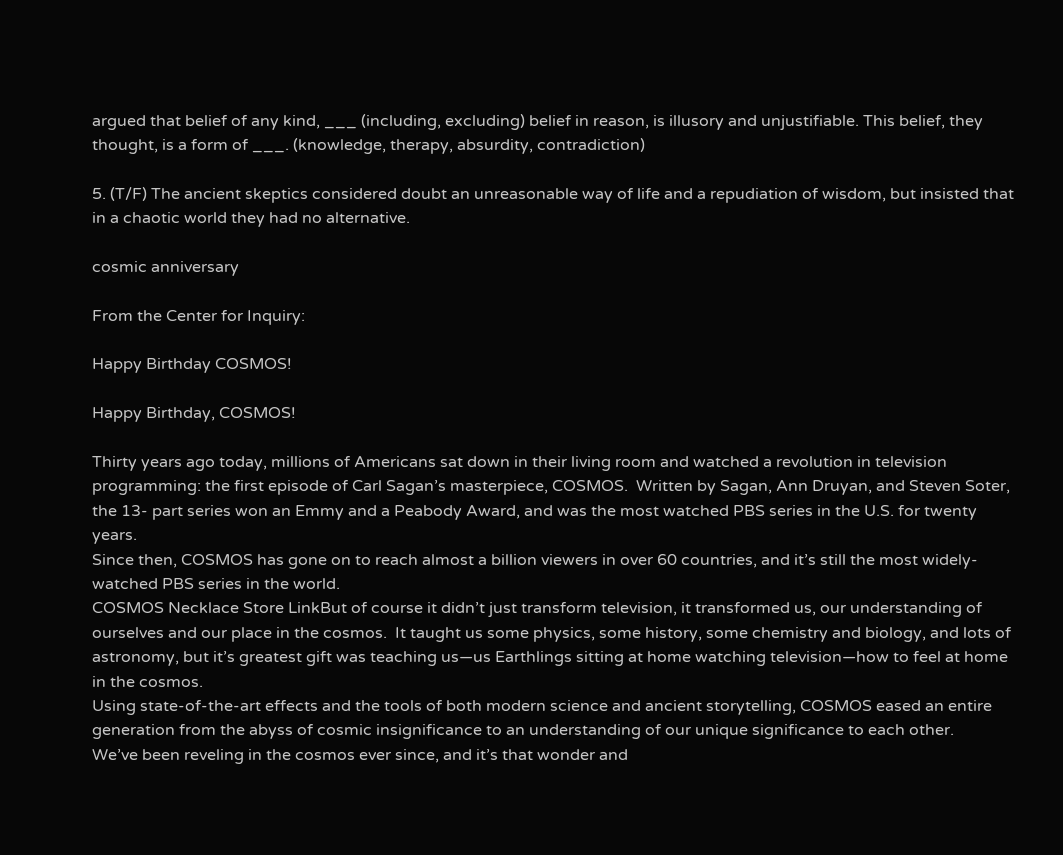argued that belief of any kind, ___ (including, excluding) belief in reason, is illusory and unjustifiable. This belief, they thought, is a form of ___. (knowledge, therapy, absurdity, contradiction)

5. (T/F) The ancient skeptics considered doubt an unreasonable way of life and a repudiation of wisdom, but insisted that in a chaotic world they had no alternative.

cosmic anniversary

From the Center for Inquiry:

Happy Birthday COSMOS!

Happy Birthday, COSMOS!

Thirty years ago today, millions of Americans sat down in their living room and watched a revolution in television programming: the first episode of Carl Sagan’s masterpiece, COSMOS.  Written by Sagan, Ann Druyan, and Steven Soter, the 13- part series won an Emmy and a Peabody Award, and was the most watched PBS series in the U.S. for twenty years.
Since then, COSMOS has gone on to reach almost a billion viewers in over 60 countries, and it’s still the most widely-watched PBS series in the world.
COSMOS Necklace Store LinkBut of course it didn’t just transform television, it transformed us, our understanding of ourselves and our place in the cosmos.  It taught us some physics, some history, some chemistry and biology, and lots of astronomy, but it’s greatest gift was teaching us—us Earthlings sitting at home watching television—how to feel at home in the cosmos.
Using state-of-the-art effects and the tools of both modern science and ancient storytelling, COSMOS eased an entire generation from the abyss of cosmic insignificance to an understanding of our unique significance to each other.
We’ve been reveling in the cosmos ever since, and it’s that wonder and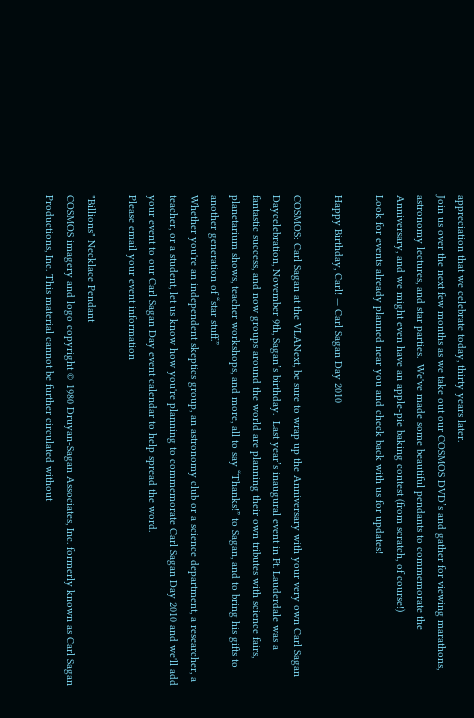appreciation that we celebrate today, thirty years later.
Join us over the next few months as we take out our COSMOS DVD’s and gather for viewing marathons, astronomy lectures, and star parties.  We've made some beautiful pendants to commemorate the Anniversary, and we might even have an apple-pie baking contest (from scratch, of course!)
Look for events already planned near you and check back with us for updates!

Happy Birthday, Carl! — Carl Sagan Day 2010

COSMOS: Carl Sagan at the VLANext, be sure to wrap up the Anniversary with your very own Carl Sagan Daycelebration, November 9th, Sagan’s birthday.  Last year’s inaugural event in Ft. Lauderdale was a fantastic success, and now groups around the world are planning their own tributes with science fairs, planetarium shows, teacher workshops, and more, all to say “Thanks!” to Sagan, and to bring his gifts to another generation of “star stuff.”
Whether you're an independent skeptics group, an astronomy club or a science department, a researcher, a teacher, or a student, let us know how you're planning to commemorate Carl Sagan Day 2010 and we'll add your event to our Carl Sagan Day event calendar to help spread the word.
Please email your event information

"Billions" Necklace Pendant
COSMOS imagery and logo copyright © 1980 Druyan-Sagan Associates, Inc. formerly known as Carl Sagan Productions, Inc. This material cannot be further circulated without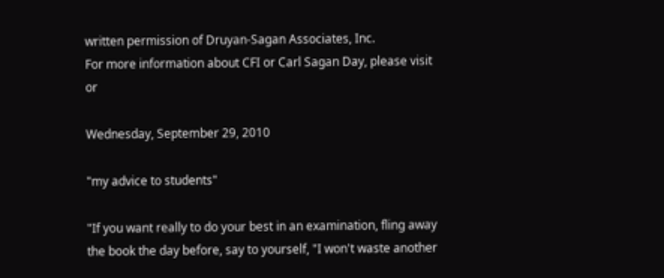written permission of Druyan-Sagan Associates, Inc.
For more information about CFI or Carl Sagan Day, please visit or

Wednesday, September 29, 2010

"my advice to students"

"If you want really to do your best in an examination, fling away the book the day before, say to yourself, "I won't waste another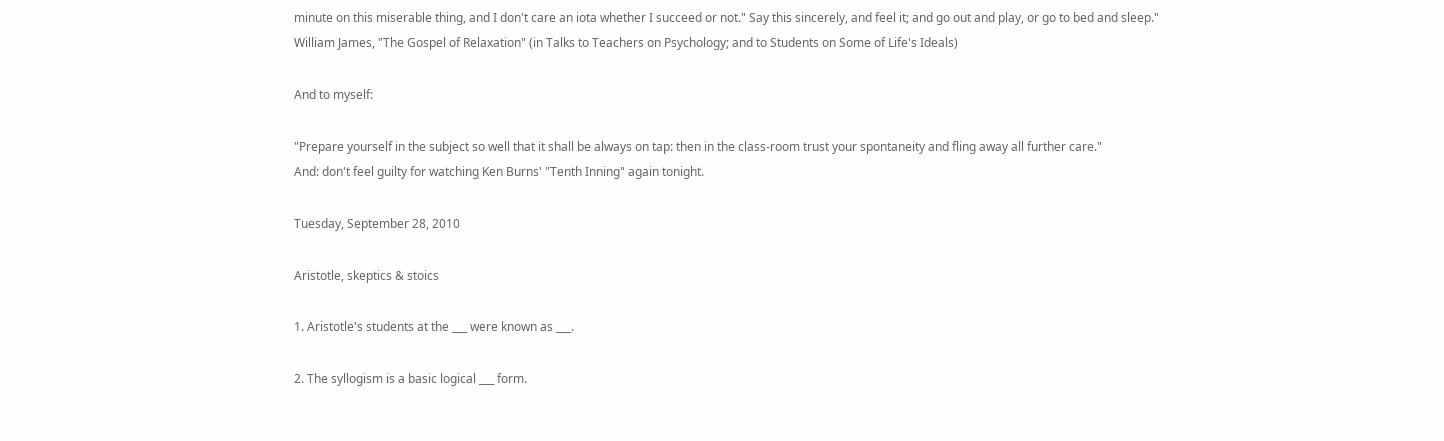minute on this miserable thing, and I don't care an iota whether I succeed or not." Say this sincerely, and feel it; and go out and play, or go to bed and sleep."
William James, "The Gospel of Relaxation" (in Talks to Teachers on Psychology; and to Students on Some of Life's Ideals)

And to myself:

"Prepare yourself in the subject so well that it shall be always on tap: then in the class-room trust your spontaneity and fling away all further care."
And: don't feel guilty for watching Ken Burns' "Tenth Inning" again tonight.

Tuesday, September 28, 2010

Aristotle, skeptics & stoics

1. Aristotle's students at the ___ were known as ___.

2. The syllogism is a basic logical ___ form.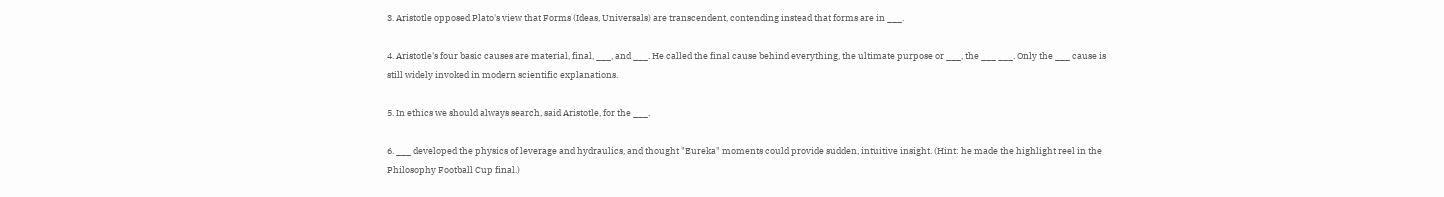3. Aristotle opposed Plato's view that Forms (Ideas, Universals) are transcendent, contending instead that forms are in ___.

4. Aristotle's four basic causes are material, final, ___, and ___. He called the final cause behind everything, the ultimate purpose or ___, the ___ ___. Only the ___ cause is still widely invoked in modern scientific explanations.

5. In ethics we should always search, said Aristotle, for the ___.

6. ___ developed the physics of leverage and hydraulics, and thought "Eureka" moments could provide sudden, intuitive insight. (Hint: he made the highlight reel in the Philosophy Football Cup final.)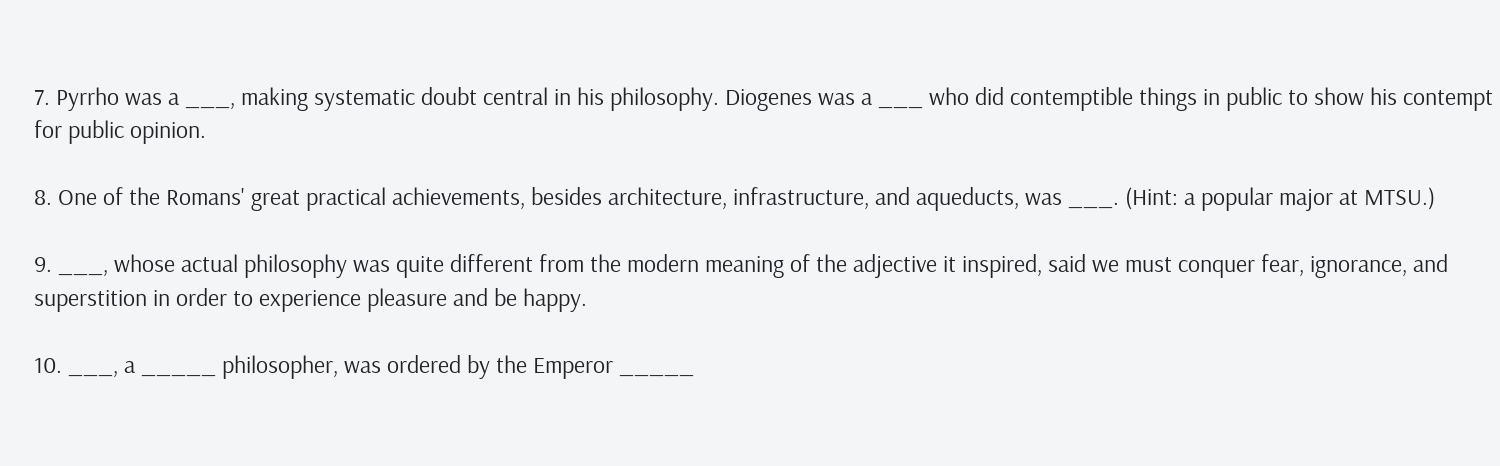7. Pyrrho was a ___, making systematic doubt central in his philosophy. Diogenes was a ___ who did contemptible things in public to show his contempt for public opinion.

8. One of the Romans' great practical achievements, besides architecture, infrastructure, and aqueducts, was ___. (Hint: a popular major at MTSU.)

9. ___, whose actual philosophy was quite different from the modern meaning of the adjective it inspired, said we must conquer fear, ignorance, and superstition in order to experience pleasure and be happy.

10. ___, a _____ philosopher, was ordered by the Emperor _____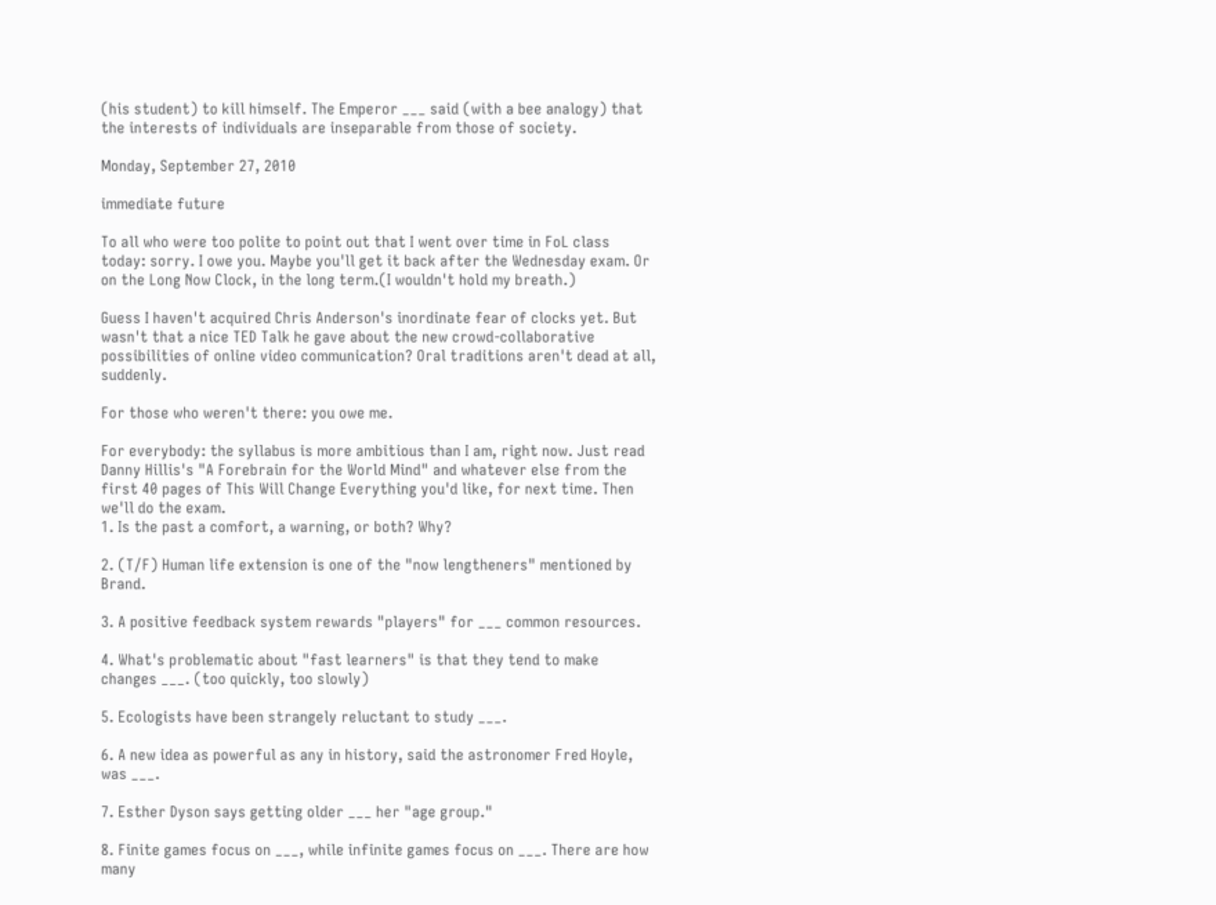(his student) to kill himself. The Emperor ___ said (with a bee analogy) that the interests of individuals are inseparable from those of society.

Monday, September 27, 2010

immediate future

To all who were too polite to point out that I went over time in FoL class today: sorry. I owe you. Maybe you'll get it back after the Wednesday exam. Or on the Long Now Clock, in the long term.(I wouldn't hold my breath.)

Guess I haven't acquired Chris Anderson's inordinate fear of clocks yet. But wasn't that a nice TED Talk he gave about the new crowd-collaborative possibilities of online video communication? Oral traditions aren't dead at all, suddenly.

For those who weren't there: you owe me.

For everybody: the syllabus is more ambitious than I am, right now. Just read Danny Hillis's "A Forebrain for the World Mind" and whatever else from the first 40 pages of This Will Change Everything you'd like, for next time. Then we'll do the exam.
1. Is the past a comfort, a warning, or both? Why?

2. (T/F) Human life extension is one of the "now lengtheners" mentioned by Brand.

3. A positive feedback system rewards "players" for ___ common resources.

4. What's problematic about "fast learners" is that they tend to make changes ___. (too quickly, too slowly)

5. Ecologists have been strangely reluctant to study ___.

6. A new idea as powerful as any in history, said the astronomer Fred Hoyle, was ___.

7. Esther Dyson says getting older ___ her "age group."

8. Finite games focus on ___, while infinite games focus on ___. There are how many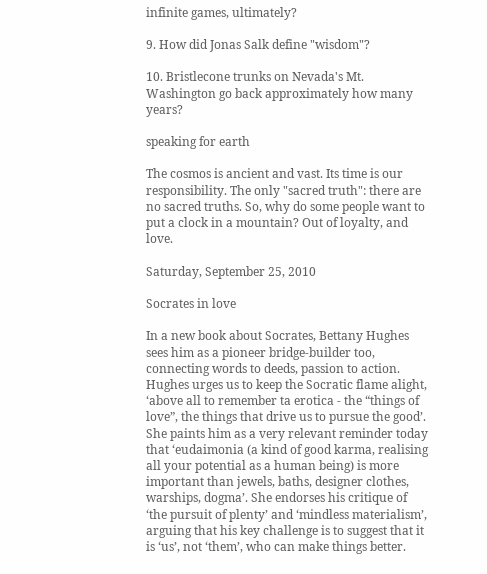infinite games, ultimately?

9. How did Jonas Salk define "wisdom"?

10. Bristlecone trunks on Nevada's Mt. Washington go back approximately how many years?

speaking for earth

The cosmos is ancient and vast. Its time is our responsibility. The only "sacred truth": there are no sacred truths. So, why do some people want to put a clock in a mountain? Out of loyalty, and love.

Saturday, September 25, 2010

Socrates in love

In a new book about Socrates, Bettany Hughes sees him as a pioneer bridge-builder too, connecting words to deeds, passion to action.
Hughes urges us to keep the Socratic flame alight, ‘above all to remember ta erotica - the “things of love”, the things that drive us to pursue the good’. She paints him as a very relevant reminder today that ‘eudaimonia (a kind of good karma, realising all your potential as a human being) is more important than jewels, baths, designer clothes, warships, dogma’. She endorses his critique of ‘the pursuit of plenty’ and ‘mindless materialism’, arguing that his key challenge is to suggest that it is ‘us’, not ‘them’, who can make things better.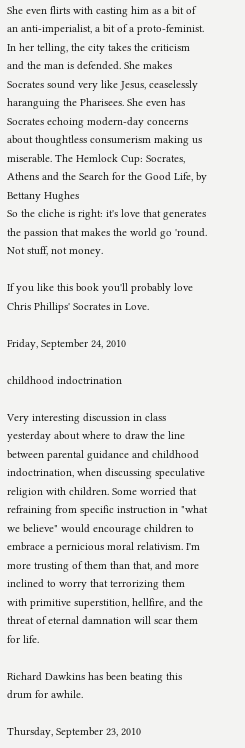She even flirts with casting him as a bit of an anti-imperialist, a bit of a proto-feminist. In her telling, the city takes the criticism and the man is defended. She makes Socrates sound very like Jesus, ceaselessly haranguing the Pharisees. She even has Socrates echoing modern-day concerns about thoughtless consumerism making us miserable. The Hemlock Cup: Socrates, Athens and the Search for the Good Life, by Bettany Hughes
So the cliche is right: it's love that generates the passion that makes the world go 'round. Not stuff, not money.

If you like this book you'll probably love Chris Phillips' Socrates in Love.

Friday, September 24, 2010

childhood indoctrination

Very interesting discussion in class yesterday about where to draw the line between parental guidance and childhood indoctrination, when discussing speculative religion with children. Some worried that refraining from specific instruction in "what we believe" would encourage children to embrace a pernicious moral relativism. I'm more trusting of them than that, and more inclined to worry that terrorizing them with primitive superstition, hellfire, and the threat of eternal damnation will scar them for life.

Richard Dawkins has been beating this drum for awhile.

Thursday, September 23, 2010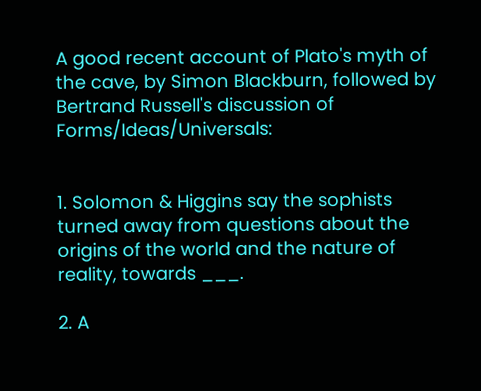A good recent account of Plato's myth of the cave, by Simon Blackburn, followed by Bertrand Russell's discussion of Forms/Ideas/Universals:


1. Solomon & Higgins say the sophists turned away from questions about the origins of the world and the nature of reality, towards ___.

2. A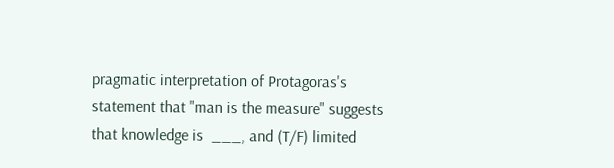pragmatic interpretation of Protagoras's statement that "man is the measure" suggests that knowledge is  ___, and (T/F) limited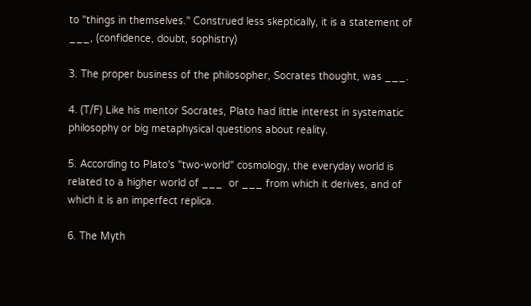to "things in themselves." Construed less skeptically, it is a statement of ___, (confidence, doubt, sophistry)

3. The proper business of the philosopher, Socrates thought, was ___.

4. (T/F) Like his mentor Socrates, Plato had little interest in systematic philosophy or big metaphysical questions about reality.

5. According to Plato's "two-world" cosmology, the everyday world is related to a higher world of ___  or ___ from which it derives, and of which it is an imperfect replica.

6. The Myth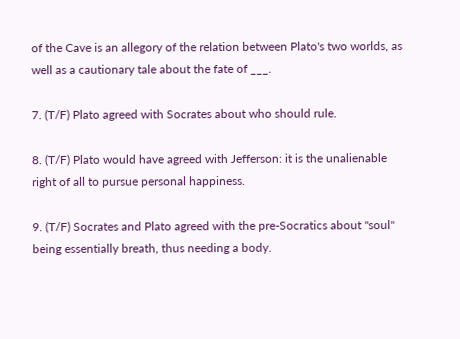of the Cave is an allegory of the relation between Plato's two worlds, as well as a cautionary tale about the fate of ___.

7. (T/F) Plato agreed with Socrates about who should rule.

8. (T/F) Plato would have agreed with Jefferson: it is the unalienable right of all to pursue personal happiness.

9. (T/F) Socrates and Plato agreed with the pre-Socratics about "soul" being essentially breath, thus needing a body.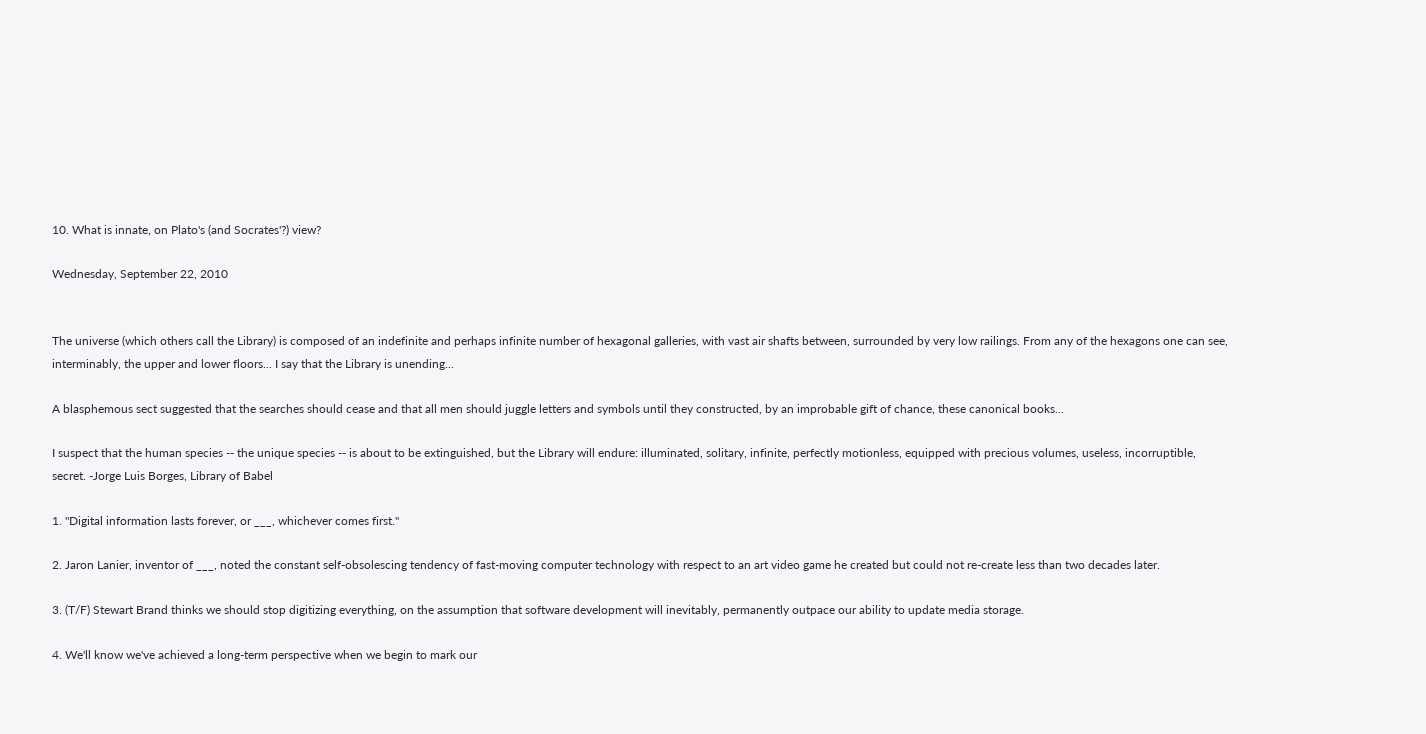10. What is innate, on Plato's (and Socrates'?) view?

Wednesday, September 22, 2010


The universe (which others call the Library) is composed of an indefinite and perhaps infinite number of hexagonal galleries, with vast air shafts between, surrounded by very low railings. From any of the hexagons one can see, interminably, the upper and lower floors... I say that the Library is unending...

A blasphemous sect suggested that the searches should cease and that all men should juggle letters and symbols until they constructed, by an improbable gift of chance, these canonical books...

I suspect that the human species -- the unique species -- is about to be extinguished, but the Library will endure: illuminated, solitary, infinite, perfectly motionless, equipped with precious volumes, useless, incorruptible, secret. -Jorge Luis Borges, Library of Babel

1. "Digital information lasts forever, or ___, whichever comes first."

2. Jaron Lanier, inventor of ___, noted the constant self-obsolescing tendency of fast-moving computer technology with respect to an art video game he created but could not re-create less than two decades later.

3. (T/F) Stewart Brand thinks we should stop digitizing everything, on the assumption that software development will inevitably, permanently outpace our ability to update media storage.

4. We'll know we've achieved a long-term perspective when we begin to mark our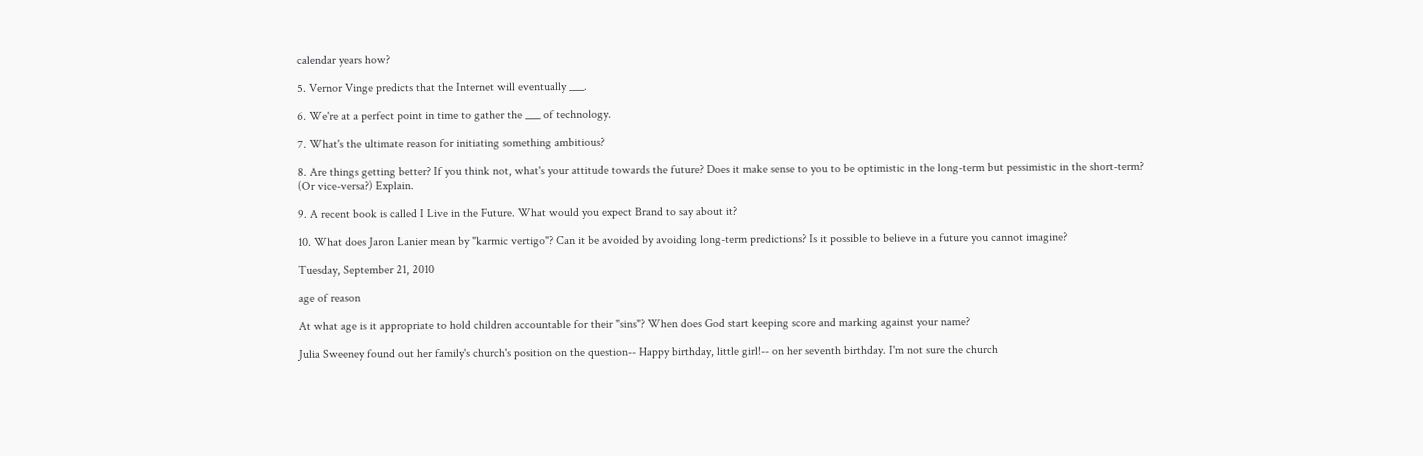calendar years how?

5. Vernor Vinge predicts that the Internet will eventually ___.

6. We're at a perfect point in time to gather the ___ of technology.

7. What's the ultimate reason for initiating something ambitious?

8. Are things getting better? If you think not, what's your attitude towards the future? Does it make sense to you to be optimistic in the long-term but pessimistic in the short-term? (Or vice-versa?) Explain.

9. A recent book is called I Live in the Future. What would you expect Brand to say about it?

10. What does Jaron Lanier mean by "karmic vertigo"? Can it be avoided by avoiding long-term predictions? Is it possible to believe in a future you cannot imagine?

Tuesday, September 21, 2010

age of reason

At what age is it appropriate to hold children accountable for their "sins"? When does God start keeping score and marking against your name?

Julia Sweeney found out her family's church's position on the question-- Happy birthday, little girl!-- on her seventh birthday. I'm not sure the church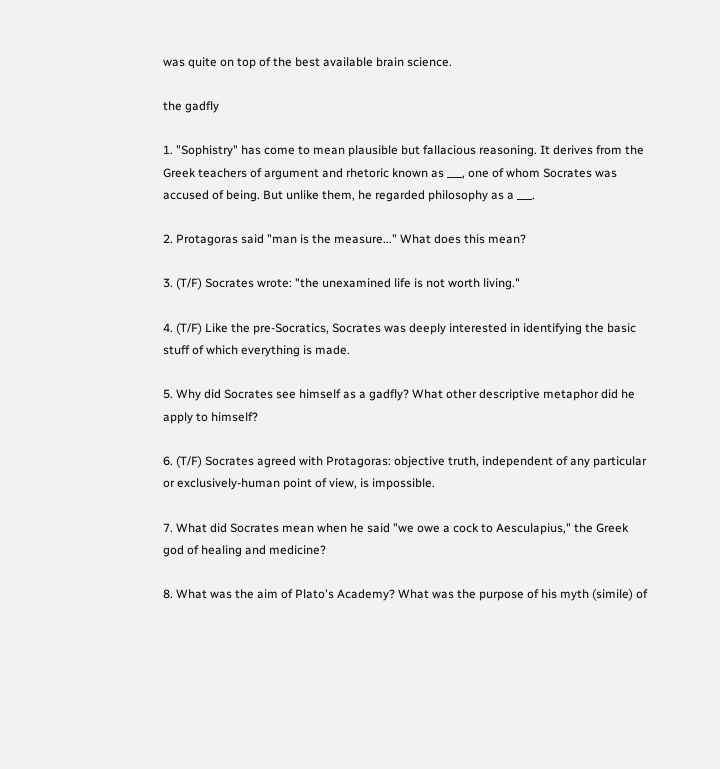was quite on top of the best available brain science.

the gadfly

1. "Sophistry" has come to mean plausible but fallacious reasoning. It derives from the Greek teachers of argument and rhetoric known as ___, one of whom Socrates was accused of being. But unlike them, he regarded philosophy as a ___.

2. Protagoras said "man is the measure..." What does this mean?

3. (T/F) Socrates wrote: "the unexamined life is not worth living."

4. (T/F) Like the pre-Socratics, Socrates was deeply interested in identifying the basic stuff of which everything is made.

5. Why did Socrates see himself as a gadfly? What other descriptive metaphor did he apply to himself?

6. (T/F) Socrates agreed with Protagoras: objective truth, independent of any particular or exclusively-human point of view, is impossible.

7. What did Socrates mean when he said "we owe a cock to Aesculapius," the Greek god of healing and medicine?

8. What was the aim of Plato's Academy? What was the purpose of his myth (simile) of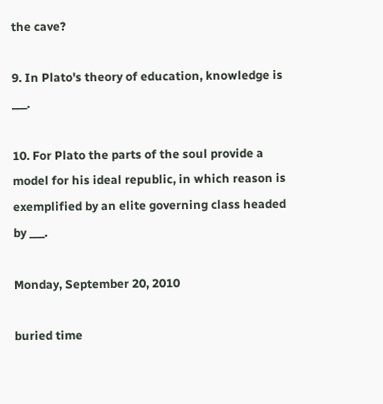the cave?

9. In Plato's theory of education, knowledge is ___.

10. For Plato the parts of the soul provide a model for his ideal republic, in which reason is exemplified by an elite governing class headed by ___.

Monday, September 20, 2010

buried time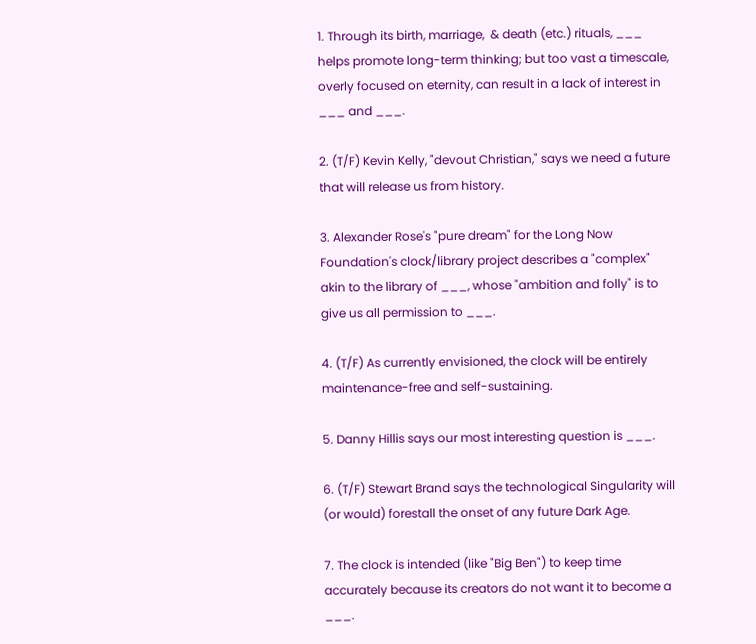1. Through its birth, marriage,  & death (etc.) rituals, ___ helps promote long-term thinking; but too vast a timescale, overly focused on eternity, can result in a lack of interest in ___ and ___.

2. (T/F) Kevin Kelly, "devout Christian," says we need a future that will release us from history.

3. Alexander Rose's "pure dream" for the Long Now Foundation's clock/library project describes a "complex" akin to the library of ___, whose "ambition and folly" is to give us all permission to ___.

4. (T/F) As currently envisioned, the clock will be entirely maintenance-free and self-sustaining.

5. Danny Hillis says our most interesting question is ___.

6. (T/F) Stewart Brand says the technological Singularity will (or would) forestall the onset of any future Dark Age.

7. The clock is intended (like "Big Ben") to keep time accurately because its creators do not want it to become a ___.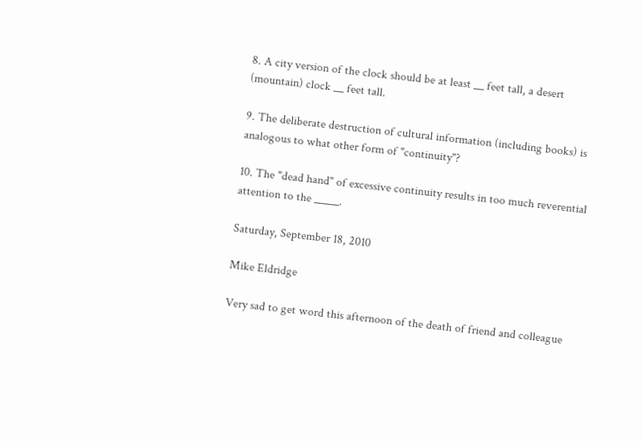8. A city version of the clock should be at least __ feet tall, a desert (mountain) clock __ feet tall.

9. The deliberate destruction of cultural information (including books) is analogous to what other form of "continuity"?

10. The "dead hand" of excessive continuity results in too much reverential attention to the _____.

Saturday, September 18, 2010

Mike Eldridge

Very sad to get word this afternoon of the death of friend and colleague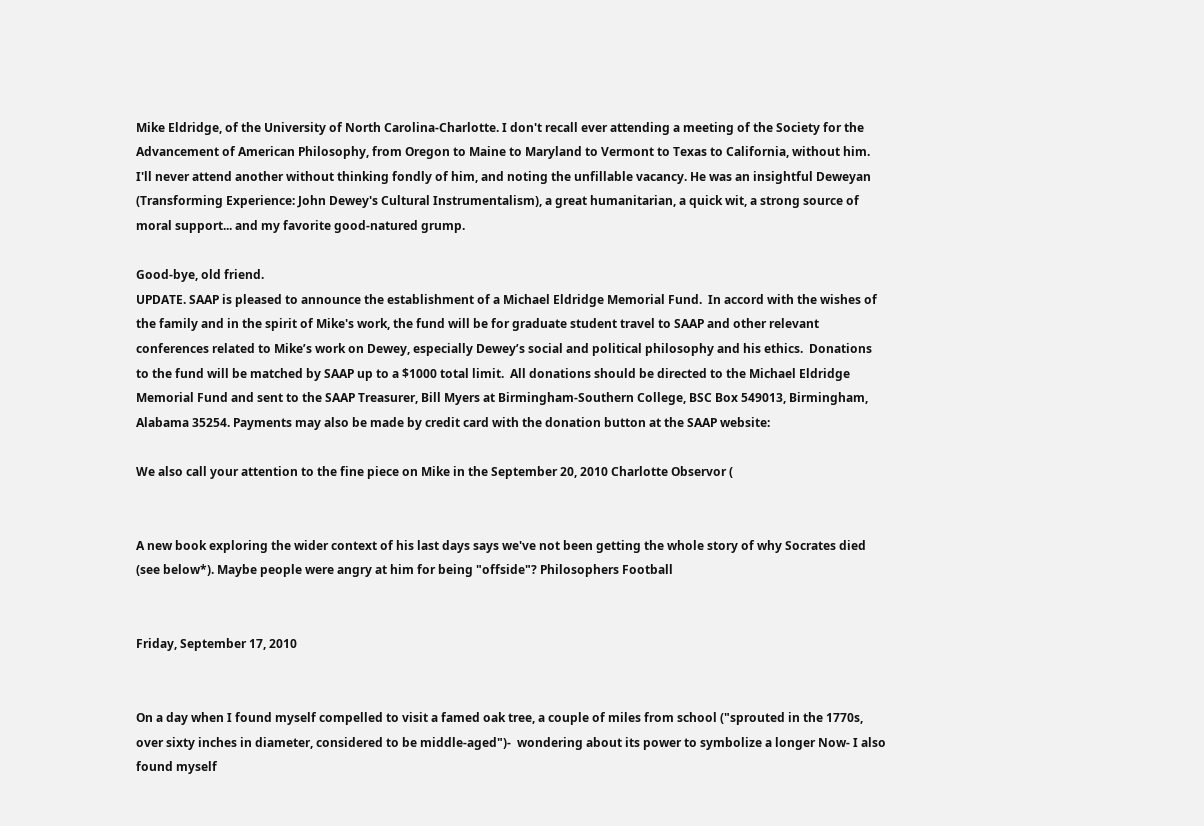Mike Eldridge, of the University of North Carolina-Charlotte. I don't recall ever attending a meeting of the Society for the Advancement of American Philosophy, from Oregon to Maine to Maryland to Vermont to Texas to California, without him. I'll never attend another without thinking fondly of him, and noting the unfillable vacancy. He was an insightful Deweyan (Transforming Experience: John Dewey's Cultural Instrumentalism), a great humanitarian, a quick wit, a strong source of moral support... and my favorite good-natured grump.

Good-bye, old friend.
UPDATE. SAAP is pleased to announce the establishment of a Michael Eldridge Memorial Fund.  In accord with the wishes of the family and in the spirit of Mike's work, the fund will be for graduate student travel to SAAP and other relevant conferences related to Mike’s work on Dewey, especially Dewey’s social and political philosophy and his ethics.  Donations to the fund will be matched by SAAP up to a $1000 total limit.  All donations should be directed to the Michael Eldridge Memorial Fund and sent to the SAAP Treasurer, Bill Myers at Birmingham-Southern College, BSC Box 549013, Birmingham, Alabama 35254. Payments may also be made by credit card with the donation button at the SAAP website:

We also call your attention to the fine piece on Mike in the September 20, 2010 Charlotte Observor (


A new book exploring the wider context of his last days says we've not been getting the whole story of why Socrates died (see below*). Maybe people were angry at him for being "offside"? Philosophers Football


Friday, September 17, 2010


On a day when I found myself compelled to visit a famed oak tree, a couple of miles from school ("sprouted in the 1770s, over sixty inches in diameter, considered to be middle-aged")-  wondering about its power to symbolize a longer Now- I also found myself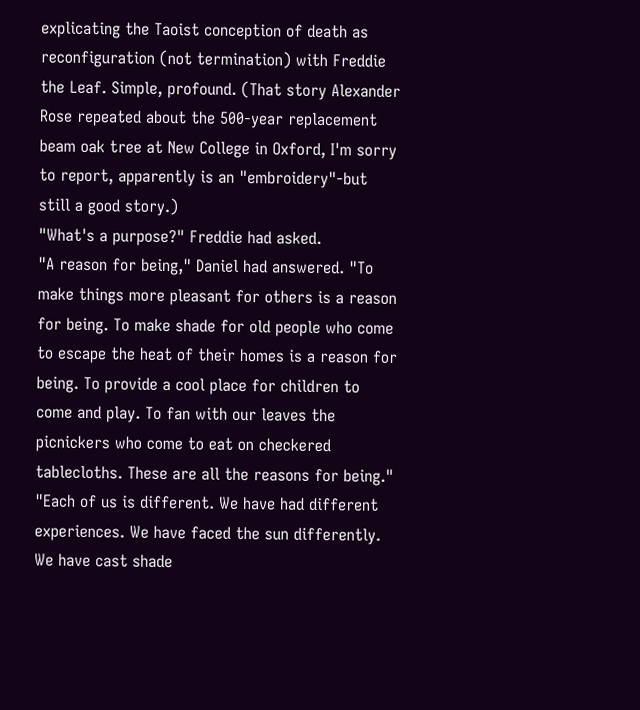explicating the Taoist conception of death as reconfiguration (not termination) with Freddie the Leaf. Simple, profound. (That story Alexander Rose repeated about the 500-year replacement beam oak tree at New College in Oxford, I'm sorry to report, apparently is an "embroidery"-but still a good story.)
"What's a purpose?" Freddie had asked.
"A reason for being," Daniel had answered. "To make things more pleasant for others is a reason for being. To make shade for old people who come to escape the heat of their homes is a reason for being. To provide a cool place for children to come and play. To fan with our leaves the picnickers who come to eat on checkered tablecloths. These are all the reasons for being."
"Each of us is different. We have had different experiences. We have faced the sun differently. We have cast shade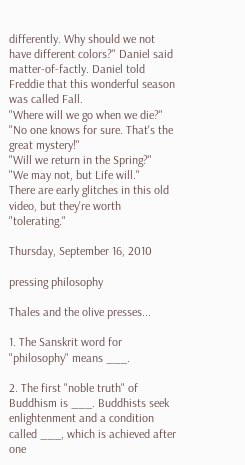differently. Why should we not have different colors?" Daniel said matter-of-factly. Daniel told Freddie that this wonderful season was called Fall.
"Where will we go when we die?"
"No one knows for sure. That's the great mystery!"
"Will we return in the Spring?"
"We may not, but Life will."
There are early glitches in this old video, but they're worth "tolerating."

Thursday, September 16, 2010

pressing philosophy

Thales and the olive presses...

1. The Sanskrit word for "philosophy" means ___.

2. The first "noble truth" of Buddhism is ___. Buddhists seek enlightenment and a condition called ___, which is achieved after one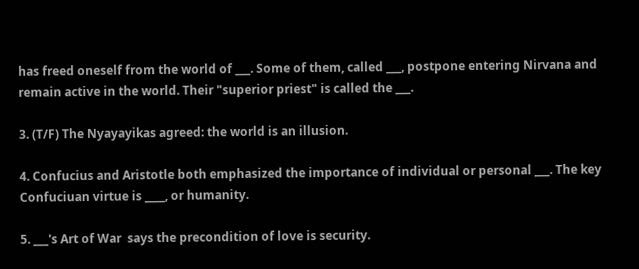has freed oneself from the world of ___. Some of them, called ___, postpone entering Nirvana and remain active in the world. Their "superior priest" is called the ___.

3. (T/F) The Nyayayikas agreed: the world is an illusion.

4. Confucius and Aristotle both emphasized the importance of individual or personal ___. The key Confuciuan virtue is ____, or humanity.

5. ___'s Art of War  says the precondition of love is security.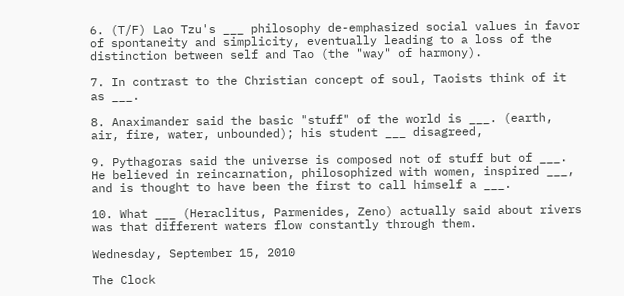6. (T/F) Lao Tzu's ___ philosophy de-emphasized social values in favor of spontaneity and simplicity, eventually leading to a loss of the distinction between self and Tao (the "way" of harmony).

7. In contrast to the Christian concept of soul, Taoists think of it as ___.

8. Anaximander said the basic "stuff" of the world is ___. (earth, air, fire, water, unbounded); his student ___ disagreed,

9. Pythagoras said the universe is composed not of stuff but of ___. He believed in reincarnation, philosophized with women, inspired ___, and is thought to have been the first to call himself a ___.

10. What ___ (Heraclitus, Parmenides, Zeno) actually said about rivers was that different waters flow constantly through them.

Wednesday, September 15, 2010

The Clock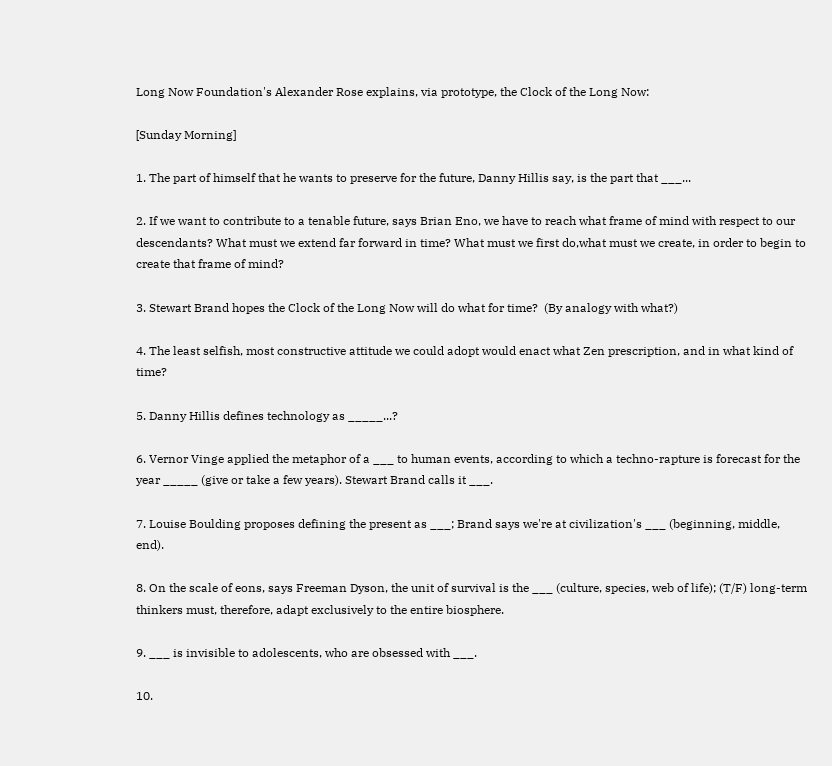Long Now Foundation's Alexander Rose explains, via prototype, the Clock of the Long Now:

[Sunday Morning]

1. The part of himself that he wants to preserve for the future, Danny Hillis say, is the part that ___...

2. If we want to contribute to a tenable future, says Brian Eno, we have to reach what frame of mind with respect to our descendants? What must we extend far forward in time? What must we first do,what must we create, in order to begin to create that frame of mind?

3. Stewart Brand hopes the Clock of the Long Now will do what for time?  (By analogy with what?)

4. The least selfish, most constructive attitude we could adopt would enact what Zen prescription, and in what kind of time?

5. Danny Hillis defines technology as _____...?

6. Vernor Vinge applied the metaphor of a ___ to human events, according to which a techno-rapture is forecast for the year _____ (give or take a few years). Stewart Brand calls it ___.

7. Louise Boulding proposes defining the present as ___; Brand says we're at civilization's ___ (beginning, middle, end).

8. On the scale of eons, says Freeman Dyson, the unit of survival is the ___ (culture, species, web of life); (T/F) long-term thinkers must, therefore, adapt exclusively to the entire biosphere.

9. ___ is invisible to adolescents, who are obsessed with ___.

10.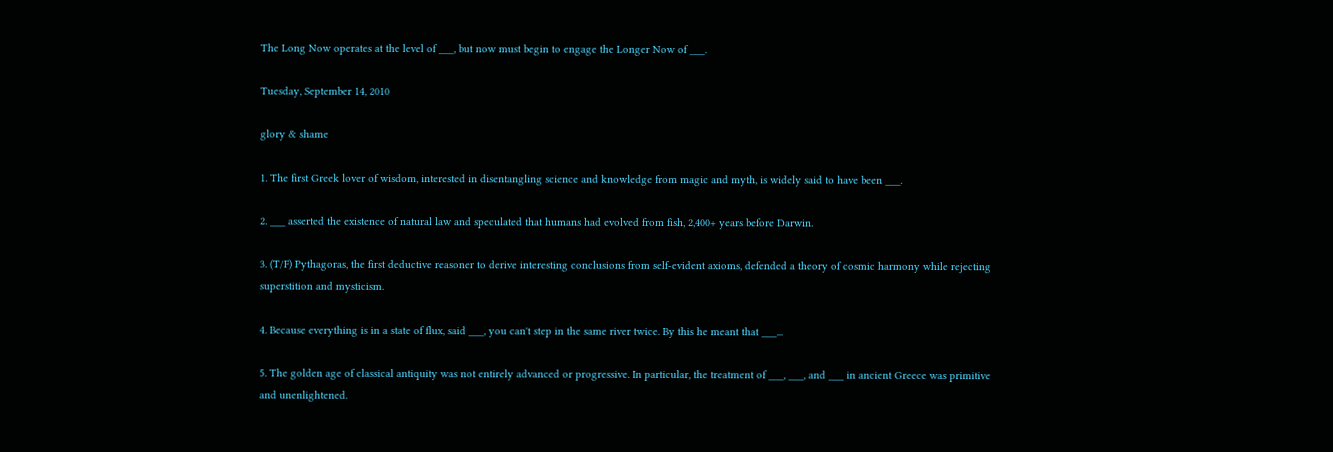The Long Now operates at the level of ___, but now must begin to engage the Longer Now of ___.

Tuesday, September 14, 2010

glory & shame

1. The first Greek lover of wisdom, interested in disentangling science and knowledge from magic and myth, is widely said to have been ___.

2. ___ asserted the existence of natural law and speculated that humans had evolved from fish, 2,400+ years before Darwin.

3. (T/F) Pythagoras, the first deductive reasoner to derive interesting conclusions from self-evident axioms, defended a theory of cosmic harmony while rejecting superstition and mysticism.

4. Because everything is in a state of flux, said ___, you can't step in the same river twice. By this he meant that ___...

5. The golden age of classical antiquity was not entirely advanced or progressive. In particular, the treatment of ___, ___, and ___ in ancient Greece was primitive and unenlightened.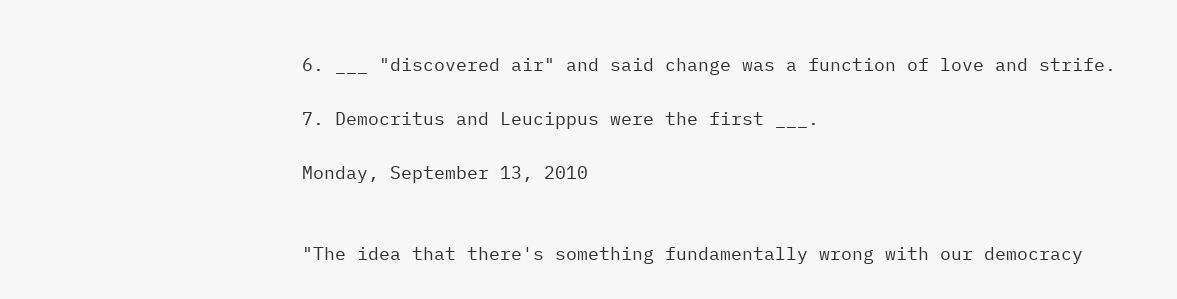6. ___ "discovered air" and said change was a function of love and strife.

7. Democritus and Leucippus were the first ___.

Monday, September 13, 2010


"The idea that there's something fundamentally wrong with our democracy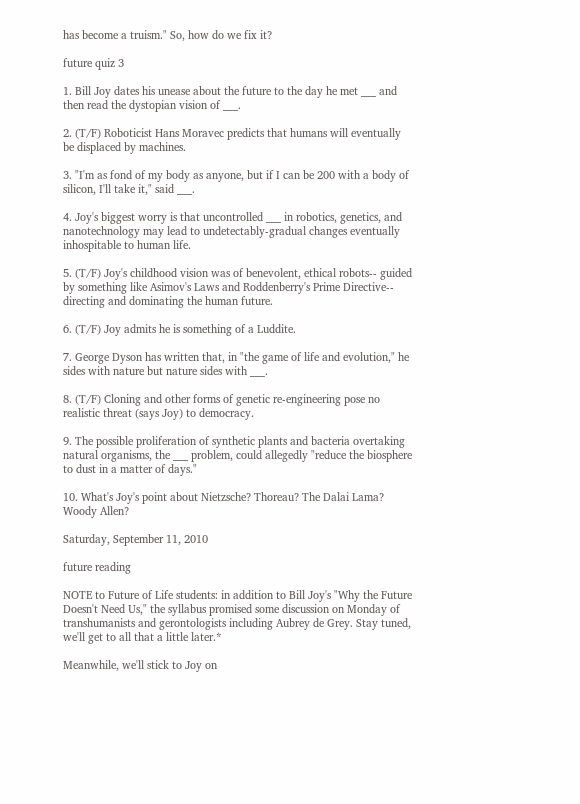has become a truism." So, how do we fix it?

future quiz 3

1. Bill Joy dates his unease about the future to the day he met ___ and then read the dystopian vision of ___.

2. (T/F) Roboticist Hans Moravec predicts that humans will eventually be displaced by machines.

3. "I'm as fond of my body as anyone, but if I can be 200 with a body of silicon, I'll take it," said ___.

4. Joy's biggest worry is that uncontrolled ___ in robotics, genetics, and nanotechnology may lead to undetectably-gradual changes eventually inhospitable to human life.

5. (T/F) Joy's childhood vision was of benevolent, ethical robots-- guided by something like Asimov's Laws and Roddenberry's Prime Directive-- directing and dominating the human future.

6. (T/F) Joy admits he is something of a Luddite.

7. George Dyson has written that, in "the game of life and evolution," he sides with nature but nature sides with ___.

8. (T/F) Cloning and other forms of genetic re-engineering pose no realistic threat (says Joy) to democracy.

9. The possible proliferation of synthetic plants and bacteria overtaking  natural organisms, the ___ problem, could allegedly "reduce the biosphere to dust in a matter of days."

10. What's Joy's point about Nietzsche? Thoreau? The Dalai Lama? Woody Allen?

Saturday, September 11, 2010

future reading

NOTE to Future of Life students: in addition to Bill Joy's "Why the Future Doesn't Need Us," the syllabus promised some discussion on Monday of transhumanists and gerontologists including Aubrey de Grey. Stay tuned, we'll get to all that a little later.*

Meanwhile, we'll stick to Joy on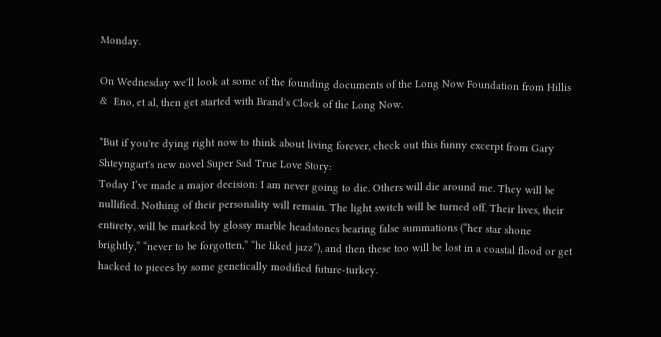Monday.

On Wednesday we'll look at some of the founding documents of the Long Now Foundation from Hillis &  Eno, et al, then get started with Brand's Clock of the Long Now.

*But if you're dying right now to think about living forever, check out this funny excerpt from Gary Shteyngart's new novel Super Sad True Love Story:
Today I’ve made a major decision: I am never going to die. Others will die around me. They will be nullified. Nothing of their personality will remain. The light switch will be turned off. Their lives, their entirety, will be marked by glossy marble headstones bearing false summations (“her star shone brightly,” “never to be forgotten,” “he liked jazz”), and then these too will be lost in a coastal flood or get hacked to pieces by some genetically modified future-turkey.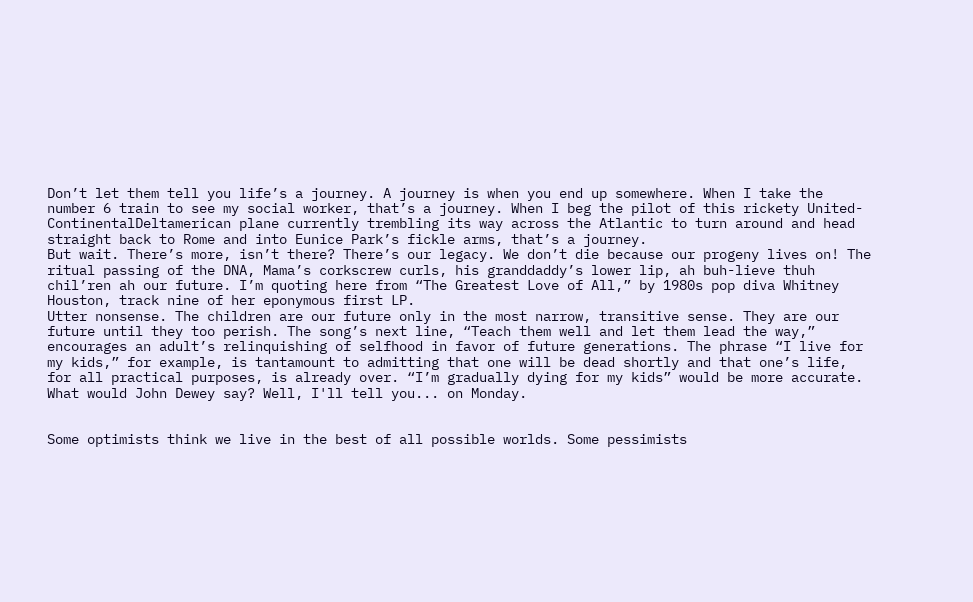Don’t let them tell you life’s a journey. A journey is when you end up somewhere. When I take the number 6 train to see my social worker, that’s a journey. When I beg the pilot of this rickety United-ContinentalDeltamerican plane currently trembling its way across the Atlantic to turn around and head straight back to Rome and into Eunice Park’s fickle arms, that’s a journey.
But wait. There’s more, isn’t there? There’s our legacy. We don’t die because our progeny lives on! The ritual passing of the DNA, Mama’s corkscrew curls, his granddaddy’s lower lip, ah buh-lieve thuh chil’ren ah our future. I’m quoting here from “The Greatest Love of All,” by 1980s pop diva Whitney Houston, track nine of her eponymous first LP.
Utter nonsense. The children are our future only in the most narrow, transitive sense. They are our future until they too perish. The song’s next line, “Teach them well and let them lead the way,” encourages an adult’s relinquishing of selfhood in favor of future generations. The phrase “I live for my kids,” for example, is tantamount to admitting that one will be dead shortly and that one’s life, for all practical purposes, is already over. “I’m gradually dying for my kids” would be more accurate.
What would John Dewey say? Well, I'll tell you... on Monday.


Some optimists think we live in the best of all possible worlds. Some pessimists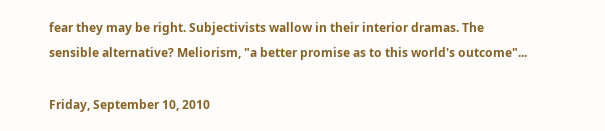fear they may be right. Subjectivists wallow in their interior dramas. The sensible alternative? Meliorism, "a better promise as to this world's outcome"...

Friday, September 10, 2010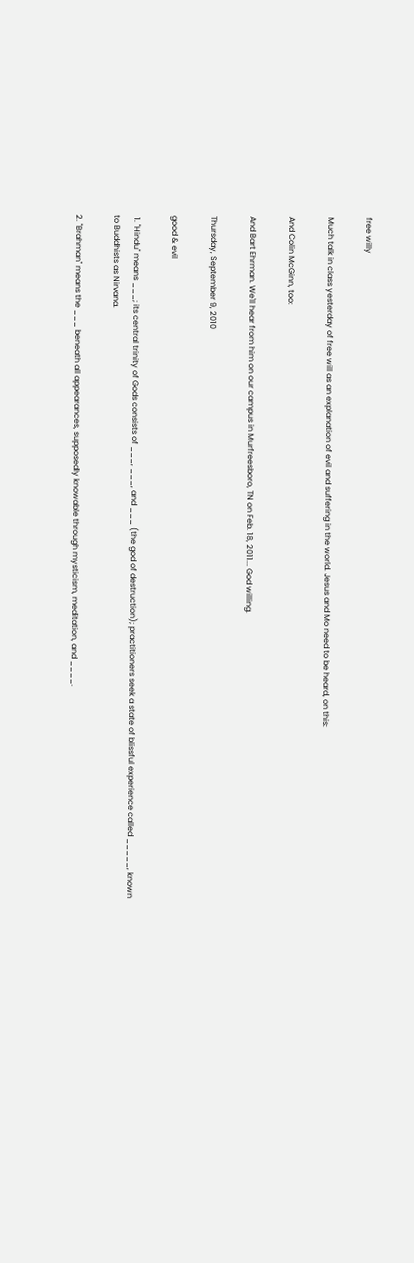free willy

Much talk in class yesterday of free will as an explanation of evil and suffering in the world. Jesus and Mo need to be heard, on this:

And Colin McGinn, too:

And Bart Ehrman. We'll hear from him on our campus in Murfreesboro, TN on Feb. 18, 2011... God willing.

Thursday, September 9, 2010

good & evil

 1. "Hindu" means ___; its central trinity of Gods consists of ___, ___, and ___ (the god of destruction); practitioners seek a state of blissful experience called _____, known to Buddhists as Nirvana.

2. "Brahman" means the ___ beneath all appearances, supposedly knowable through mysticism, meditation, and ____.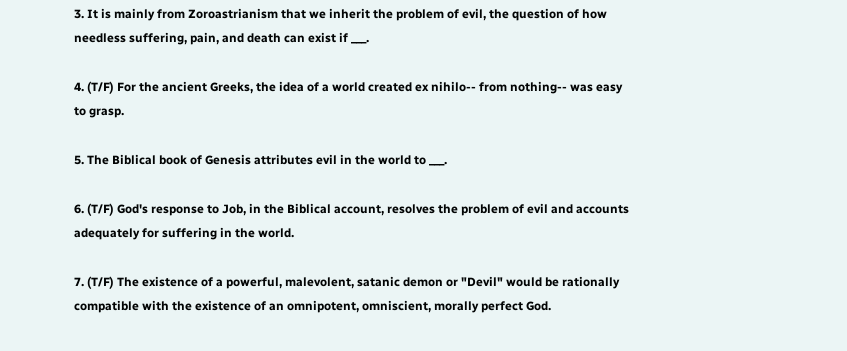3. It is mainly from Zoroastrianism that we inherit the problem of evil, the question of how needless suffering, pain, and death can exist if ___.

4. (T/F) For the ancient Greeks, the idea of a world created ex nihilo-- from nothing-- was easy to grasp.

5. The Biblical book of Genesis attributes evil in the world to ___.

6. (T/F) God's response to Job, in the Biblical account, resolves the problem of evil and accounts adequately for suffering in the world.

7. (T/F) The existence of a powerful, malevolent, satanic demon or "Devil" would be rationally compatible with the existence of an omnipotent, omniscient, morally perfect God.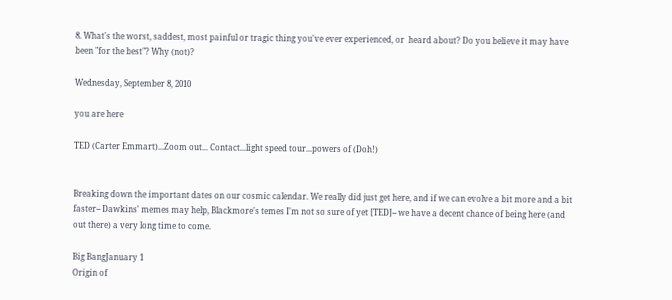8. What's the worst, saddest, most painful or tragic thing you've ever experienced, or  heard about? Do you believe it may have been "for the best"? Why (not)?

Wednesday, September 8, 2010

you are here

TED (Carter Emmart)...Zoom out... Contact...light speed tour...powers of (Doh!)


Breaking down the important dates on our cosmic calendar. We really did just get here, and if we can evolve a bit more and a bit faster-- Dawkins' memes may help, Blackmore's temes I'm not so sure of yet [TED]-- we have a decent chance of being here (and out there) a very long time to come.

Big BangJanuary 1
Origin of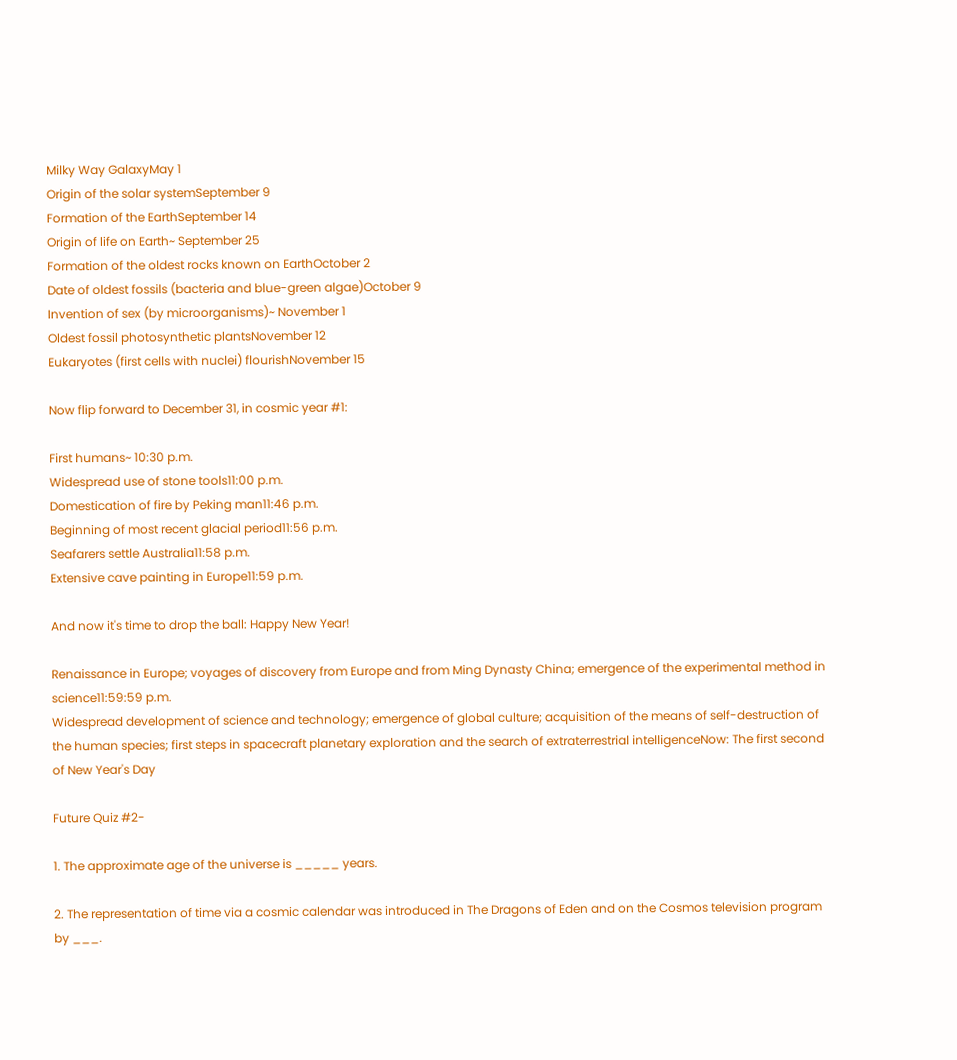Milky Way GalaxyMay 1
Origin of the solar systemSeptember 9
Formation of the EarthSeptember 14
Origin of life on Earth~ September 25
Formation of the oldest rocks known on EarthOctober 2
Date of oldest fossils (bacteria and blue-green algae)October 9
Invention of sex (by microorganisms)~ November 1
Oldest fossil photosynthetic plantsNovember 12
Eukaryotes (first cells with nuclei) flourishNovember 15

Now flip forward to December 31, in cosmic year #1:

First humans~ 10:30 p.m.
Widespread use of stone tools11:00 p.m.
Domestication of fire by Peking man11:46 p.m.
Beginning of most recent glacial period11:56 p.m.
Seafarers settle Australia11:58 p.m.
Extensive cave painting in Europe11:59 p.m.

And now it's time to drop the ball: Happy New Year!

Renaissance in Europe; voyages of discovery from Europe and from Ming Dynasty China; emergence of the experimental method in science11:59:59 p.m.
Widespread development of science and technology; emergence of global culture; acquisition of the means of self-destruction of the human species; first steps in spacecraft planetary exploration and the search of extraterrestrial intelligenceNow: The first second of New Year's Day

Future Quiz #2-

1. The approximate age of the universe is _____ years.

2. The representation of time via a cosmic calendar was introduced in The Dragons of Eden and on the Cosmos television program by ___.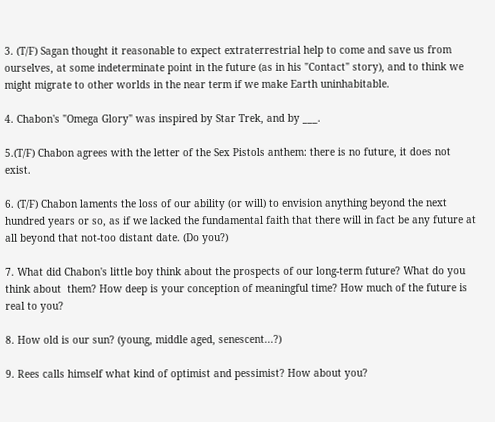3. (T/F) Sagan thought it reasonable to expect extraterrestrial help to come and save us from ourselves, at some indeterminate point in the future (as in his "Contact" story), and to think we might migrate to other worlds in the near term if we make Earth uninhabitable.

4. Chabon's "Omega Glory" was inspired by Star Trek, and by ___.

5.(T/F) Chabon agrees with the letter of the Sex Pistols anthem: there is no future, it does not exist.

6. (T/F) Chabon laments the loss of our ability (or will) to envision anything beyond the next hundred years or so, as if we lacked the fundamental faith that there will in fact be any future at all beyond that not-too distant date. (Do you?)

7. What did Chabon's little boy think about the prospects of our long-term future? What do you think about  them? How deep is your conception of meaningful time? How much of the future is real to you?

8. How old is our sun? (young, middle aged, senescent...?)

9. Rees calls himself what kind of optimist and pessimist? How about you?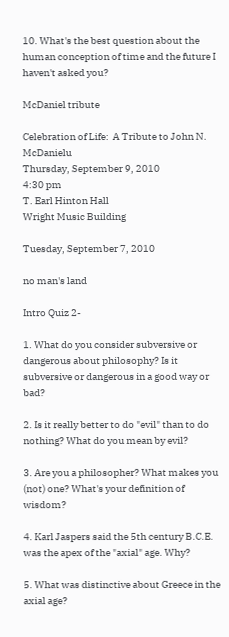10. What's the best question about the human conception of time and the future I haven't asked you?

McDaniel tribute

Celebration of Life:  A Tribute to John N. McDanielu
Thursday, September 9, 2010
4:30 pm
T. Earl Hinton Hall
Wright Music Building

Tuesday, September 7, 2010

no man's land

Intro Quiz 2-

1. What do you consider subversive or dangerous about philosophy? Is it subversive or dangerous in a good way or bad?

2. Is it really better to do "evil" than to do nothing? What do you mean by evil?

3. Are you a philosopher? What makes you (not) one? What's your definition of wisdom?

4. Karl Jaspers said the 5th century B.C.E. was the apex of the "axial" age. Why?

5. What was distinctive about Greece in the axial age?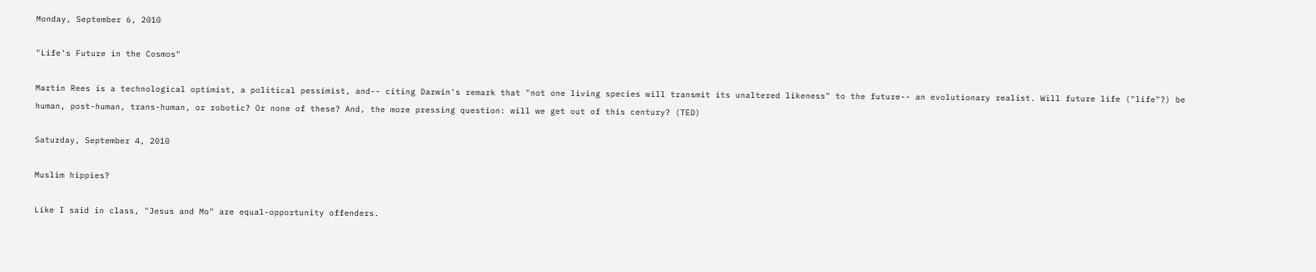Monday, September 6, 2010

"Life's Future in the Cosmos"

Martin Rees is a technological optimist, a political pessimist, and-- citing Darwin's remark that "not one living species will transmit its unaltered likeness" to the future-- an evolutionary realist. Will future life ("life"?) be human, post-human, trans-human, or robotic? Or none of these? And, the more pressing question: will we get out of this century? (TED)

Saturday, September 4, 2010

Muslim hippies?

Like I said in class, "Jesus and Mo" are equal-opportunity offenders.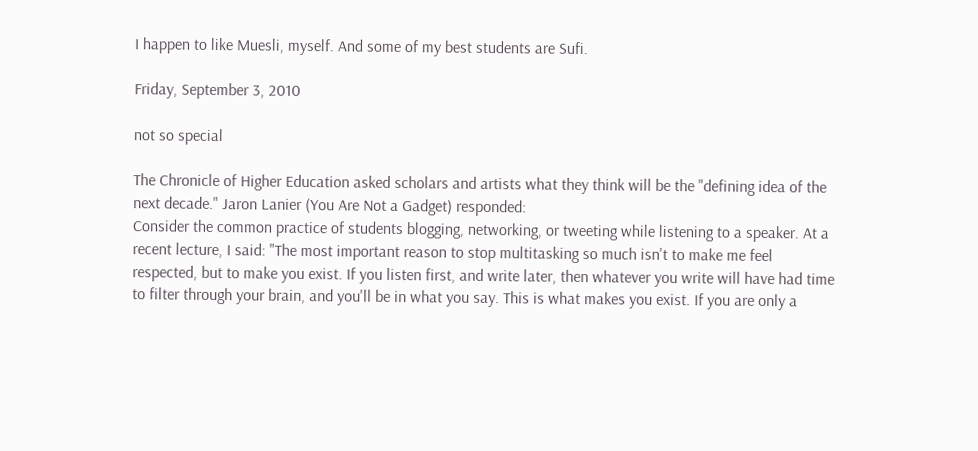I happen to like Muesli, myself. And some of my best students are Sufi.

Friday, September 3, 2010

not so special

The Chronicle of Higher Education asked scholars and artists what they think will be the "defining idea of the next decade." Jaron Lanier (You Are Not a Gadget) responded:
Consider the common practice of students blogging, networking, or tweeting while listening to a speaker. At a recent lecture, I said: "The most important reason to stop multitasking so much isn't to make me feel respected, but to make you exist. If you listen first, and write later, then whatever you write will have had time to filter through your brain, and you'll be in what you say. This is what makes you exist. If you are only a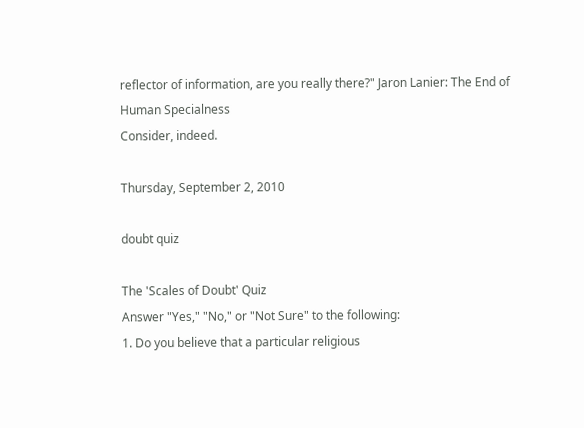reflector of information, are you really there?" Jaron Lanier: The End of Human Specialness
Consider, indeed.

Thursday, September 2, 2010

doubt quiz

The 'Scales of Doubt' Quiz
Answer "Yes," "No," or "Not Sure" to the following:
1. Do you believe that a particular religious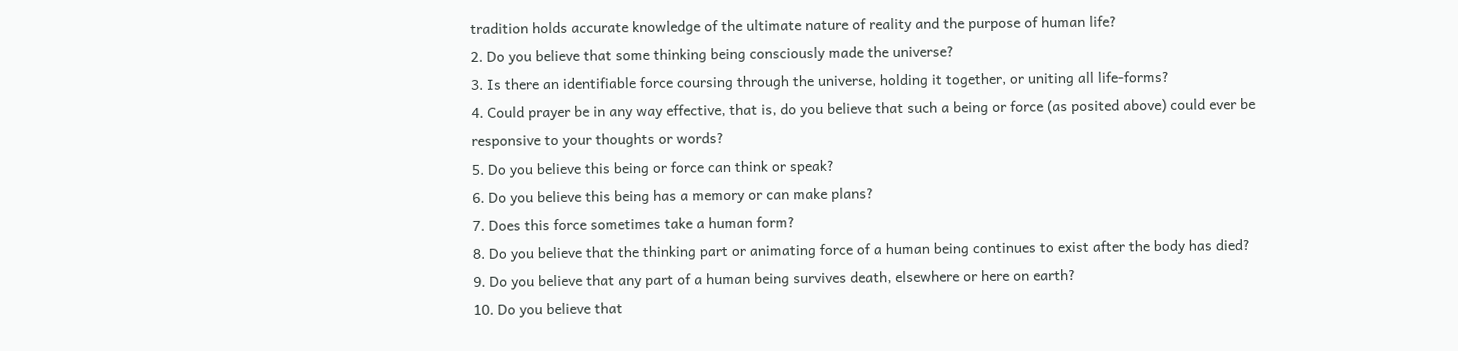tradition holds accurate knowledge of the ultimate nature of reality and the purpose of human life?
2. Do you believe that some thinking being consciously made the universe?
3. Is there an identifiable force coursing through the universe, holding it together, or uniting all life-forms?
4. Could prayer be in any way effective, that is, do you believe that such a being or force (as posited above) could ever be responsive to your thoughts or words?
5. Do you believe this being or force can think or speak?
6. Do you believe this being has a memory or can make plans?
7. Does this force sometimes take a human form?
8. Do you believe that the thinking part or animating force of a human being continues to exist after the body has died?
9. Do you believe that any part of a human being survives death, elsewhere or here on earth?
10. Do you believe that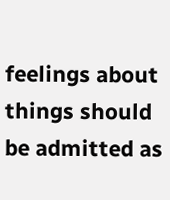feelings about things should be admitted as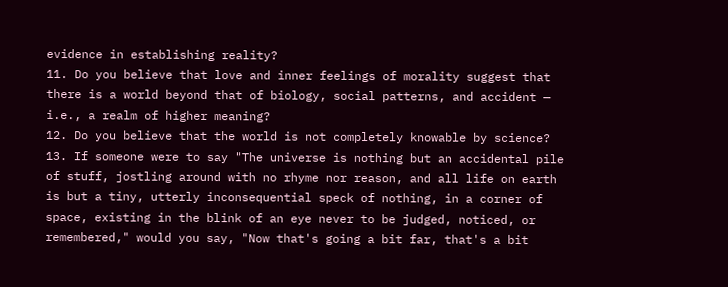evidence in establishing reality?
11. Do you believe that love and inner feelings of morality suggest that there is a world beyond that of biology, social patterns, and accident — i.e., a realm of higher meaning?
12. Do you believe that the world is not completely knowable by science?
13. If someone were to say "The universe is nothing but an accidental pile of stuff, jostling around with no rhyme nor reason, and all life on earth is but a tiny, utterly inconsequential speck of nothing, in a corner of space, existing in the blink of an eye never to be judged, noticed, or remembered," would you say, "Now that's going a bit far, that's a bit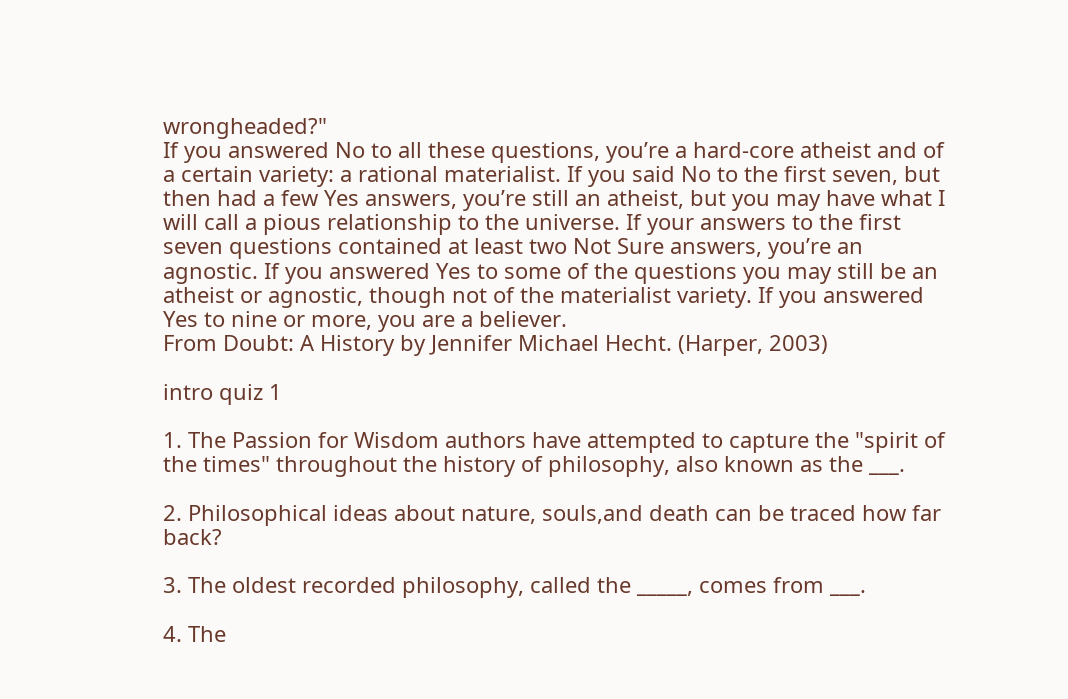wrongheaded?"
If you answered No to all these questions, you’re a hard-core atheist and of a certain variety: a rational materialist. If you said No to the first seven, but then had a few Yes answers, you’re still an atheist, but you may have what I will call a pious relationship to the universe. If your answers to the first seven questions contained at least two Not Sure answers, you’re an agnostic. If you answered Yes to some of the questions you may still be an atheist or agnostic, though not of the materialist variety. If you answered Yes to nine or more, you are a believer.
From Doubt: A History by Jennifer Michael Hecht. (Harper, 2003)

intro quiz 1

1. The Passion for Wisdom authors have attempted to capture the "spirit of the times" throughout the history of philosophy, also known as the ___.

2. Philosophical ideas about nature, souls,and death can be traced how far back?

3. The oldest recorded philosophy, called the _____, comes from ___.

4. The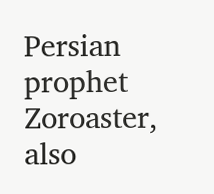Persian prophet Zoroaster, also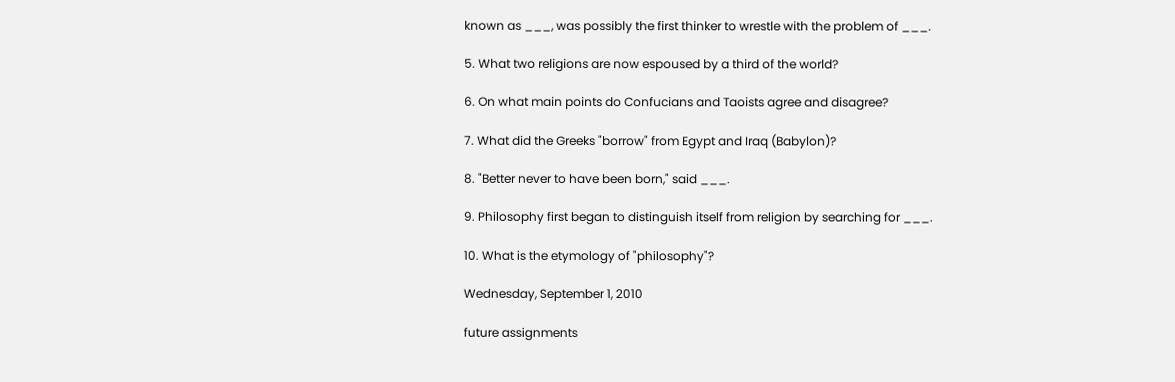known as ___, was possibly the first thinker to wrestle with the problem of ___.

5. What two religions are now espoused by a third of the world?

6. On what main points do Confucians and Taoists agree and disagree?

7. What did the Greeks "borrow" from Egypt and Iraq (Babylon)?

8. "Better never to have been born," said ___.

9. Philosophy first began to distinguish itself from religion by searching for ___.

10. What is the etymology of "philosophy"?

Wednesday, September 1, 2010

future assignments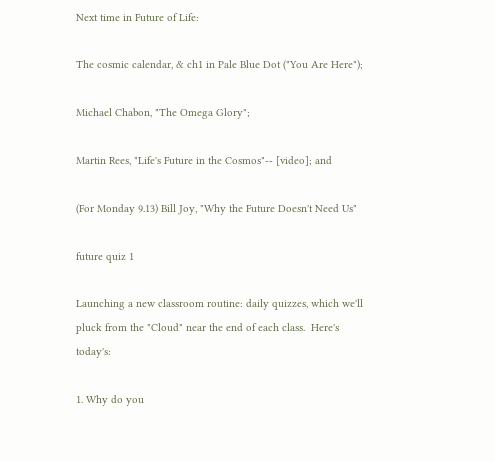Next time in Future of Life:

The cosmic calendar, & ch1 in Pale Blue Dot ("You Are Here");

Michael Chabon, "The Omega Glory";

Martin Rees, "Life's Future in the Cosmos"-- [video]; and

(For Monday 9.13) Bill Joy, "Why the Future Doesn't Need Us"

future quiz 1

Launching a new classroom routine: daily quizzes, which we'll pluck from the "Cloud" near the end of each class.  Here's today's:

1. Why do you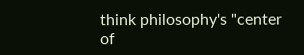think philosophy's "center of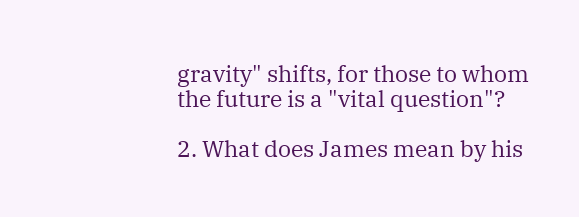gravity" shifts, for those to whom the future is a "vital question"?

2. What does James mean by his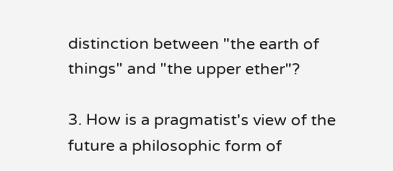distinction between "the earth of things" and "the upper ether"?

3. How is a pragmatist's view of the future a philosophic form of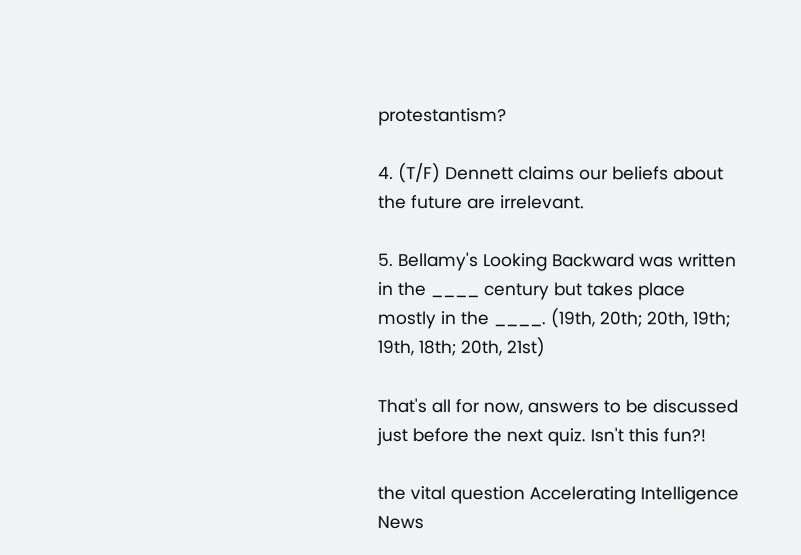protestantism?

4. (T/F) Dennett claims our beliefs about the future are irrelevant.

5. Bellamy's Looking Backward was written in the ____ century but takes place mostly in the ____. (19th, 20th; 20th, 19th; 19th, 18th; 20th, 21st)

That's all for now, answers to be discussed just before the next quiz. Isn't this fun?!

the vital question Accelerating Intelligence News